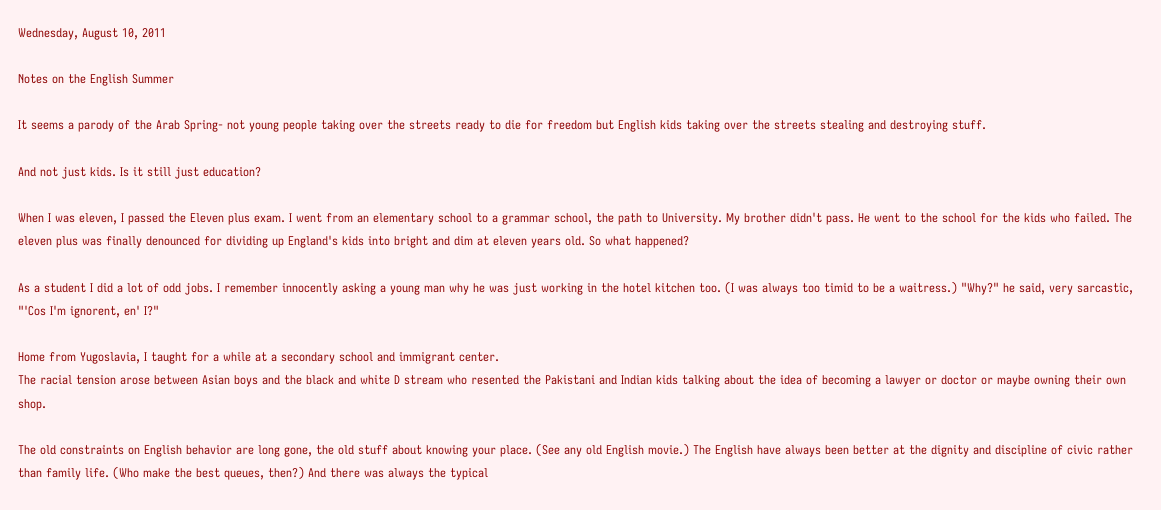Wednesday, August 10, 2011

Notes on the English Summer

It seems a parody of the Arab Spring- not young people taking over the streets ready to die for freedom but English kids taking over the streets stealing and destroying stuff.

And not just kids. Is it still just education?

When I was eleven, I passed the Eleven plus exam. I went from an elementary school to a grammar school, the path to University. My brother didn't pass. He went to the school for the kids who failed. The eleven plus was finally denounced for dividing up England's kids into bright and dim at eleven years old. So what happened?

As a student I did a lot of odd jobs. I remember innocently asking a young man why he was just working in the hotel kitchen too. (I was always too timid to be a waitress.) "Why?" he said, very sarcastic, "'Cos I'm ignorent, en' I?"

Home from Yugoslavia, I taught for a while at a secondary school and immigrant center.
The racial tension arose between Asian boys and the black and white D stream who resented the Pakistani and Indian kids talking about the idea of becoming a lawyer or doctor or maybe owning their own shop.

The old constraints on English behavior are long gone, the old stuff about knowing your place. (See any old English movie.) The English have always been better at the dignity and discipline of civic rather than family life. (Who make the best queues, then?) And there was always the typical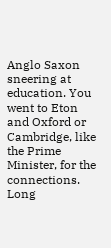Anglo Saxon sneering at education. You went to Eton and Oxford or Cambridge, like the Prime Minister, for the connections. Long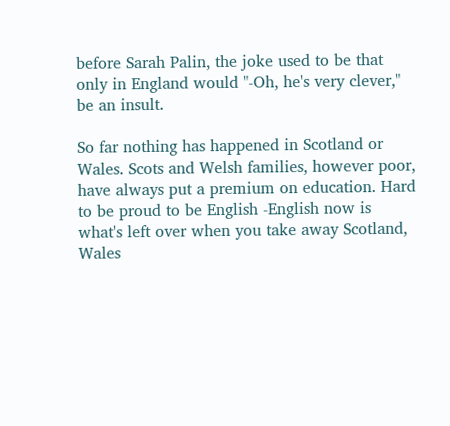before Sarah Palin, the joke used to be that only in England would "-Oh, he's very clever," be an insult.

So far nothing has happened in Scotland or Wales. Scots and Welsh families, however poor, have always put a premium on education. Hard to be proud to be English -English now is what's left over when you take away Scotland, Wales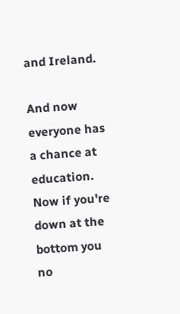and Ireland.

And now everyone has a chance at education. Now if you're down at the bottom you no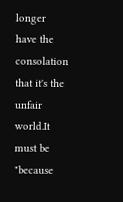longer have the consolation that it's the unfair world.It must be "because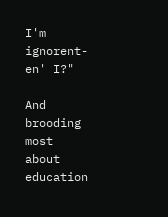I'm ignorent- en' I?"

And brooding most about education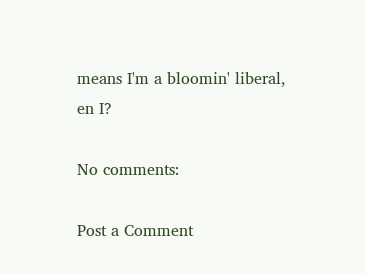means I'm a bloomin' liberal, en I?

No comments:

Post a Comment